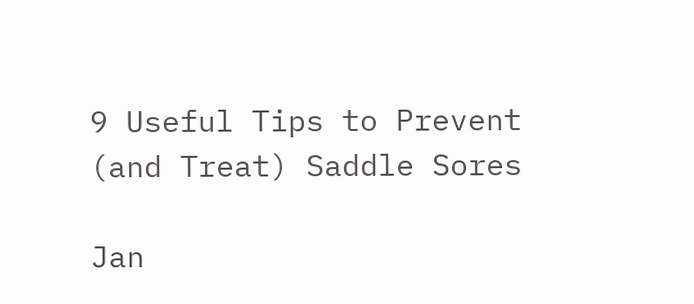9 Useful Tips to Prevent (and Treat) Saddle Sores

Jan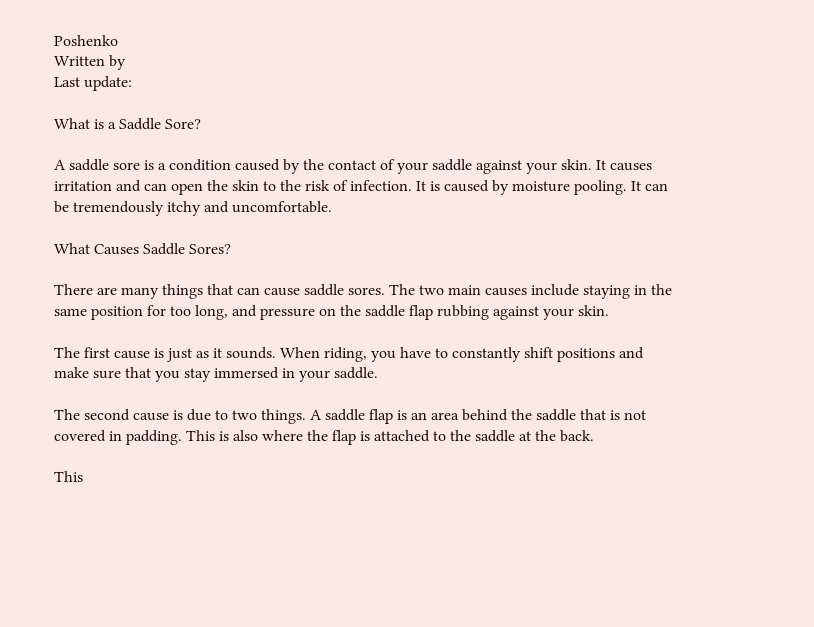Poshenko
Written by
Last update:

What is a Saddle Sore?

A saddle sore is a condition caused by the contact of your saddle against your skin. It causes irritation and can open the skin to the risk of infection. It is caused by moisture pooling. It can be tremendously itchy and uncomfortable.

What Causes Saddle Sores?

There are many things that can cause saddle sores. The two main causes include staying in the same position for too long, and pressure on the saddle flap rubbing against your skin.

The first cause is just as it sounds. When riding, you have to constantly shift positions and make sure that you stay immersed in your saddle.

The second cause is due to two things. A saddle flap is an area behind the saddle that is not covered in padding. This is also where the flap is attached to the saddle at the back.

This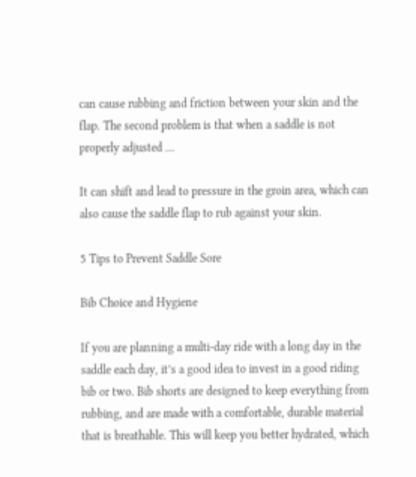can cause rubbing and friction between your skin and the flap. The second problem is that when a saddle is not properly adjusted …

It can shift and lead to pressure in the groin area, which can also cause the saddle flap to rub against your skin.

5 Tips to Prevent Saddle Sore

Bib Choice and Hygiene

If you are planning a multi-day ride with a long day in the saddle each day, it’s a good idea to invest in a good riding bib or two. Bib shorts are designed to keep everything from rubbing, and are made with a comfortable, durable material that is breathable. This will keep you better hydrated, which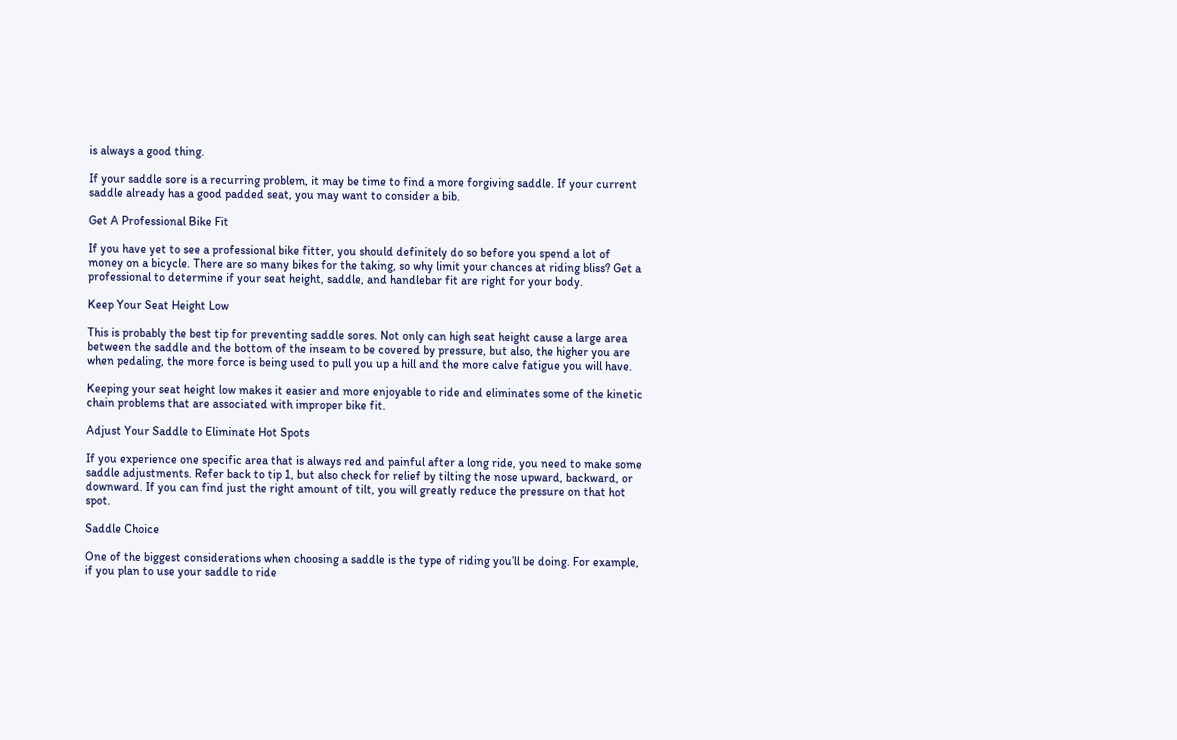is always a good thing.

If your saddle sore is a recurring problem, it may be time to find a more forgiving saddle. If your current saddle already has a good padded seat, you may want to consider a bib.

Get A Professional Bike Fit

If you have yet to see a professional bike fitter, you should definitely do so before you spend a lot of money on a bicycle. There are so many bikes for the taking, so why limit your chances at riding bliss? Get a professional to determine if your seat height, saddle, and handlebar fit are right for your body.

Keep Your Seat Height Low

This is probably the best tip for preventing saddle sores. Not only can high seat height cause a large area between the saddle and the bottom of the inseam to be covered by pressure, but also, the higher you are when pedaling, the more force is being used to pull you up a hill and the more calve fatigue you will have.

Keeping your seat height low makes it easier and more enjoyable to ride and eliminates some of the kinetic chain problems that are associated with improper bike fit.

Adjust Your Saddle to Eliminate Hot Spots

If you experience one specific area that is always red and painful after a long ride, you need to make some saddle adjustments. Refer back to tip 1, but also check for relief by tilting the nose upward, backward, or downward. If you can find just the right amount of tilt, you will greatly reduce the pressure on that hot spot.

Saddle Choice

One of the biggest considerations when choosing a saddle is the type of riding you’ll be doing. For example, if you plan to use your saddle to ride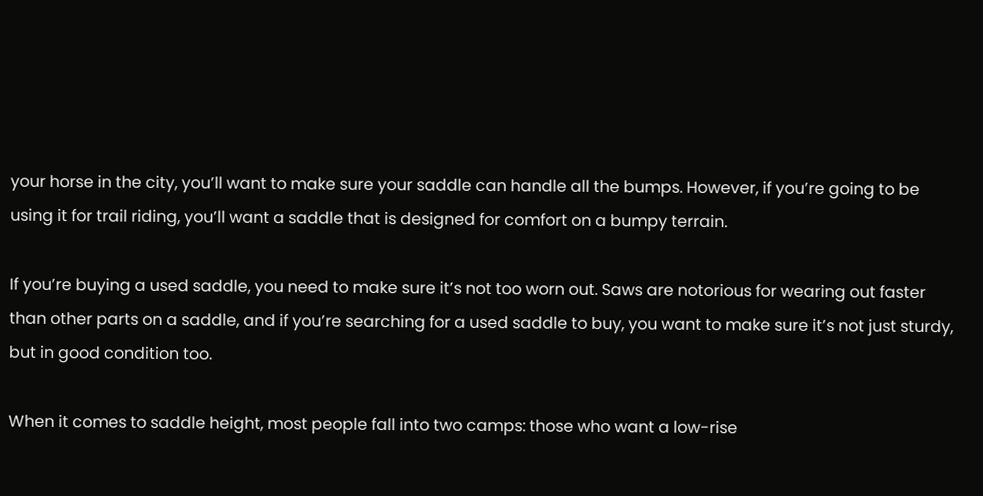your horse in the city, you’ll want to make sure your saddle can handle all the bumps. However, if you’re going to be using it for trail riding, you’ll want a saddle that is designed for comfort on a bumpy terrain.

If you’re buying a used saddle, you need to make sure it’s not too worn out. Saws are notorious for wearing out faster than other parts on a saddle, and if you’re searching for a used saddle to buy, you want to make sure it’s not just sturdy, but in good condition too.

When it comes to saddle height, most people fall into two camps: those who want a low-rise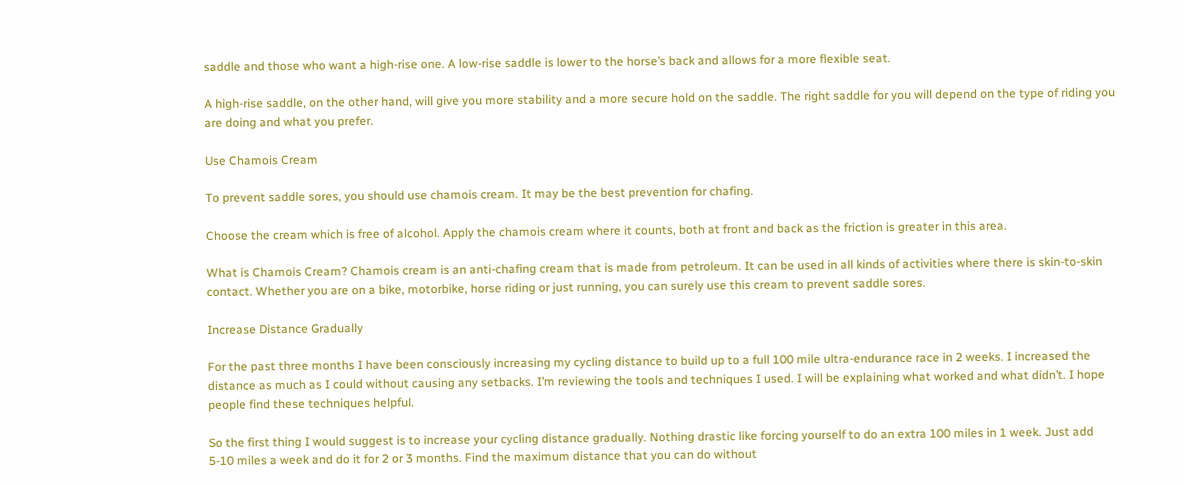saddle and those who want a high-rise one. A low-rise saddle is lower to the horse’s back and allows for a more flexible seat.

A high-rise saddle, on the other hand, will give you more stability and a more secure hold on the saddle. The right saddle for you will depend on the type of riding you are doing and what you prefer.

Use Chamois Cream

To prevent saddle sores, you should use chamois cream. It may be the best prevention for chafing.

Choose the cream which is free of alcohol. Apply the chamois cream where it counts, both at front and back as the friction is greater in this area.

What is Chamois Cream? Chamois cream is an anti-chafing cream that is made from petroleum. It can be used in all kinds of activities where there is skin-to-skin contact. Whether you are on a bike, motorbike, horse riding or just running, you can surely use this cream to prevent saddle sores.

Increase Distance Gradually

For the past three months I have been consciously increasing my cycling distance to build up to a full 100 mile ultra-endurance race in 2 weeks. I increased the distance as much as I could without causing any setbacks. I’m reviewing the tools and techniques I used. I will be explaining what worked and what didn’t. I hope people find these techniques helpful.

So the first thing I would suggest is to increase your cycling distance gradually. Nothing drastic like forcing yourself to do an extra 100 miles in 1 week. Just add 5-10 miles a week and do it for 2 or 3 months. Find the maximum distance that you can do without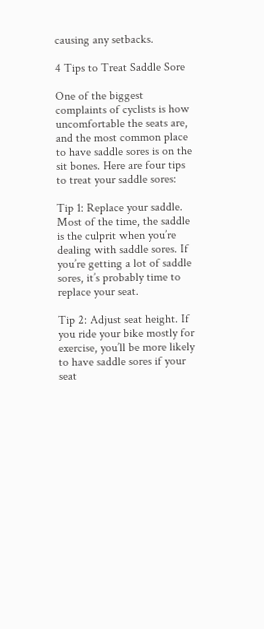causing any setbacks.

4 Tips to Treat Saddle Sore

One of the biggest complaints of cyclists is how uncomfortable the seats are, and the most common place to have saddle sores is on the sit bones. Here are four tips to treat your saddle sores:

Tip 1: Replace your saddle. Most of the time, the saddle is the culprit when you’re dealing with saddle sores. If you’re getting a lot of saddle sores, it’s probably time to replace your seat.

Tip 2: Adjust seat height. If you ride your bike mostly for exercise, you’ll be more likely to have saddle sores if your seat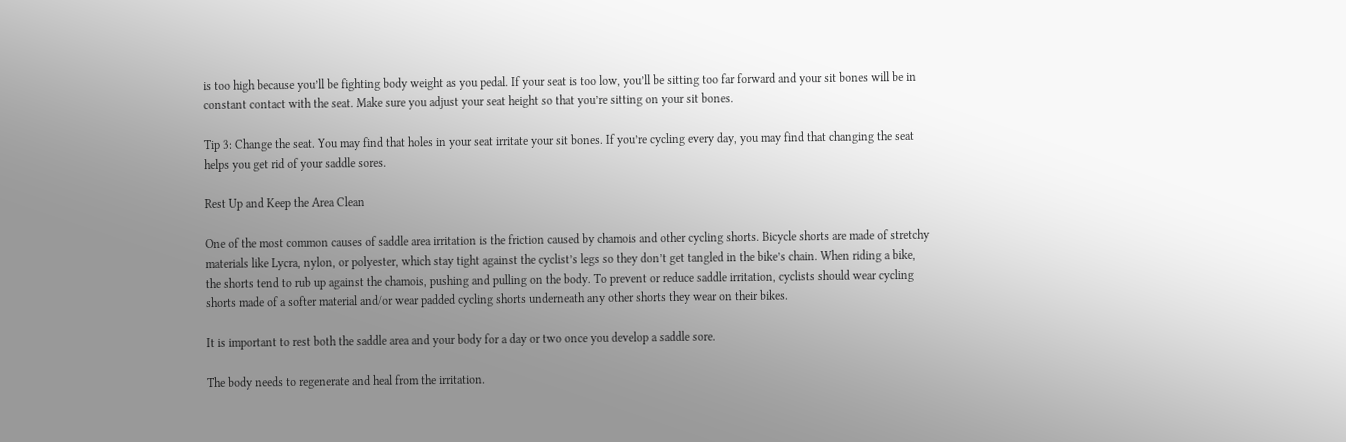is too high because you’ll be fighting body weight as you pedal. If your seat is too low, you’ll be sitting too far forward and your sit bones will be in constant contact with the seat. Make sure you adjust your seat height so that you’re sitting on your sit bones.

Tip 3: Change the seat. You may find that holes in your seat irritate your sit bones. If you’re cycling every day, you may find that changing the seat helps you get rid of your saddle sores.

Rest Up and Keep the Area Clean

One of the most common causes of saddle area irritation is the friction caused by chamois and other cycling shorts. Bicycle shorts are made of stretchy materials like Lycra, nylon, or polyester, which stay tight against the cyclist’s legs so they don’t get tangled in the bike’s chain. When riding a bike, the shorts tend to rub up against the chamois, pushing and pulling on the body. To prevent or reduce saddle irritation, cyclists should wear cycling shorts made of a softer material and/or wear padded cycling shorts underneath any other shorts they wear on their bikes.

It is important to rest both the saddle area and your body for a day or two once you develop a saddle sore.

The body needs to regenerate and heal from the irritation.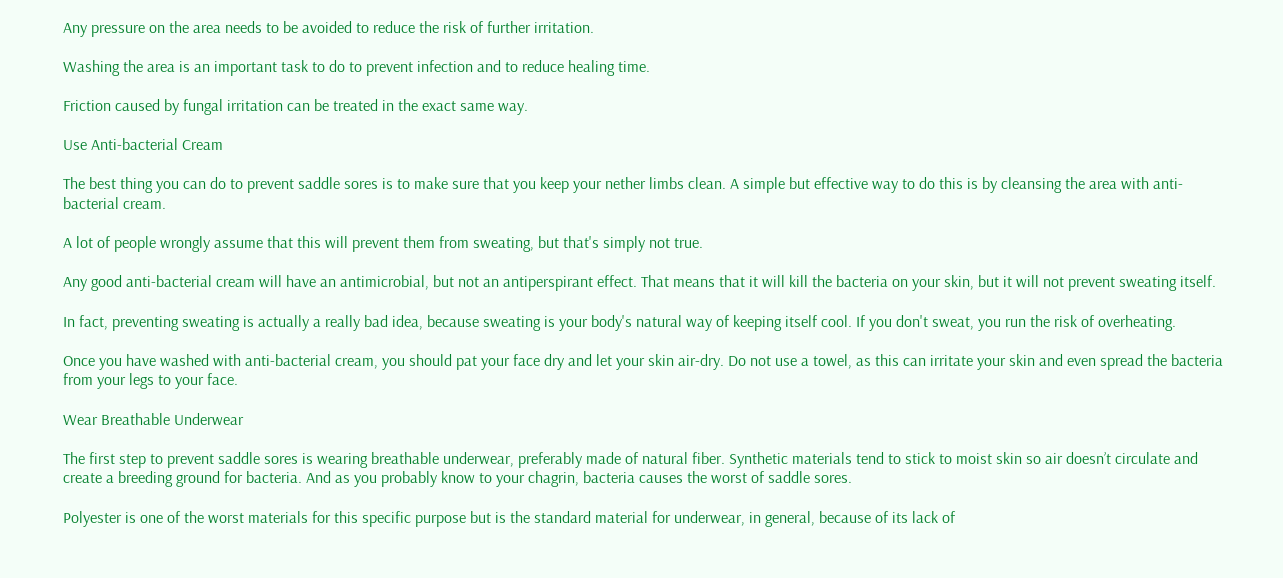Any pressure on the area needs to be avoided to reduce the risk of further irritation.

Washing the area is an important task to do to prevent infection and to reduce healing time.

Friction caused by fungal irritation can be treated in the exact same way.

Use Anti-bacterial Cream

The best thing you can do to prevent saddle sores is to make sure that you keep your nether limbs clean. A simple but effective way to do this is by cleansing the area with anti-bacterial cream.

A lot of people wrongly assume that this will prevent them from sweating, but that's simply not true.

Any good anti-bacterial cream will have an antimicrobial, but not an antiperspirant effect. That means that it will kill the bacteria on your skin, but it will not prevent sweating itself.

In fact, preventing sweating is actually a really bad idea, because sweating is your body's natural way of keeping itself cool. If you don't sweat, you run the risk of overheating.

Once you have washed with anti-bacterial cream, you should pat your face dry and let your skin air-dry. Do not use a towel, as this can irritate your skin and even spread the bacteria from your legs to your face.

Wear Breathable Underwear

The first step to prevent saddle sores is wearing breathable underwear, preferably made of natural fiber. Synthetic materials tend to stick to moist skin so air doesn’t circulate and create a breeding ground for bacteria. And as you probably know to your chagrin, bacteria causes the worst of saddle sores.

Polyester is one of the worst materials for this specific purpose but is the standard material for underwear, in general, because of its lack of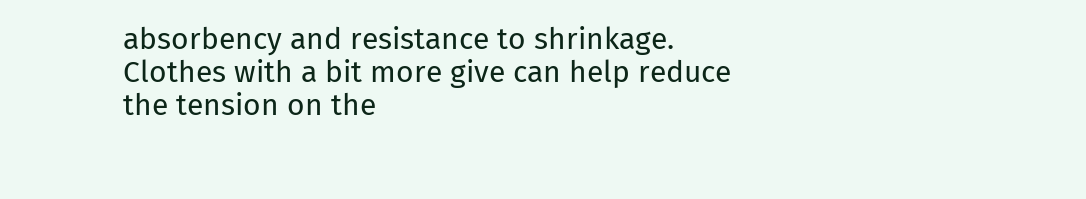absorbency and resistance to shrinkage. Clothes with a bit more give can help reduce the tension on the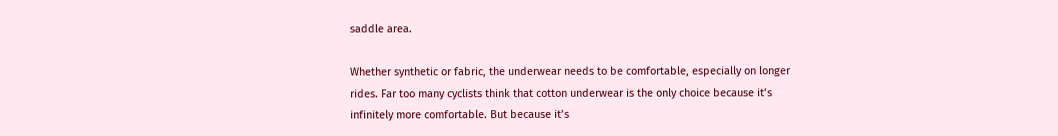saddle area.

Whether synthetic or fabric, the underwear needs to be comfortable, especially on longer rides. Far too many cyclists think that cotton underwear is the only choice because it’s infinitely more comfortable. But because it’s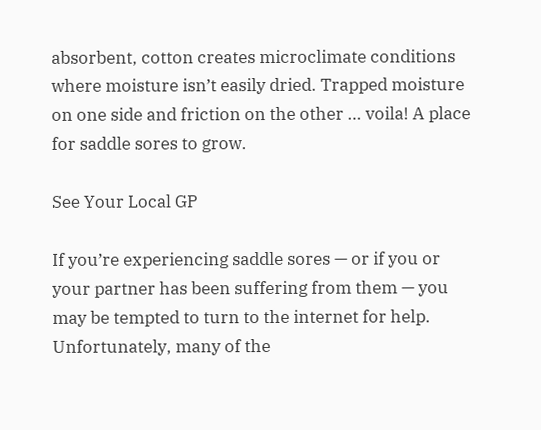absorbent, cotton creates microclimate conditions where moisture isn’t easily dried. Trapped moisture on one side and friction on the other … voila! A place for saddle sores to grow.

See Your Local GP

If you’re experiencing saddle sores — or if you or your partner has been suffering from them — you may be tempted to turn to the internet for help. Unfortunately, many of the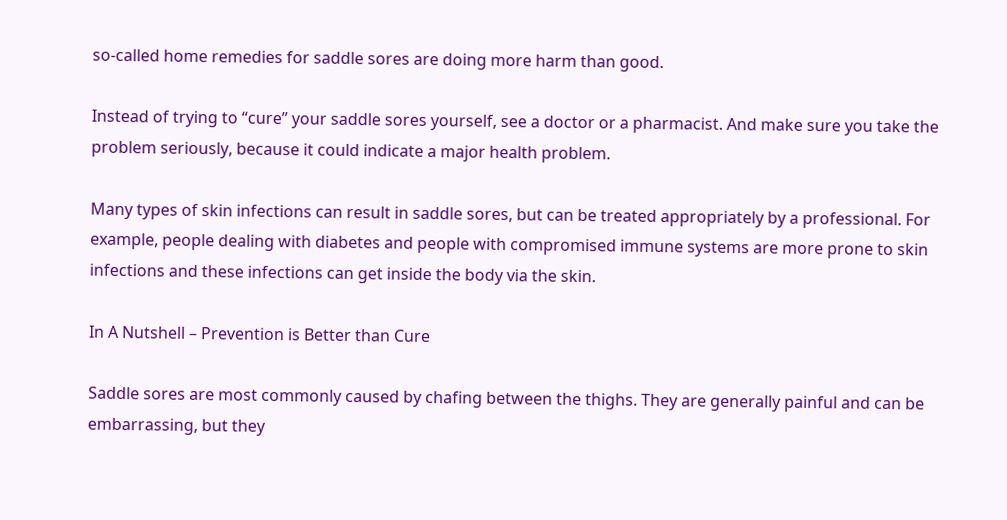so-called home remedies for saddle sores are doing more harm than good.

Instead of trying to “cure” your saddle sores yourself, see a doctor or a pharmacist. And make sure you take the problem seriously, because it could indicate a major health problem.

Many types of skin infections can result in saddle sores, but can be treated appropriately by a professional. For example, people dealing with diabetes and people with compromised immune systems are more prone to skin infections and these infections can get inside the body via the skin.

In A Nutshell – Prevention is Better than Cure

Saddle sores are most commonly caused by chafing between the thighs. They are generally painful and can be embarrassing, but they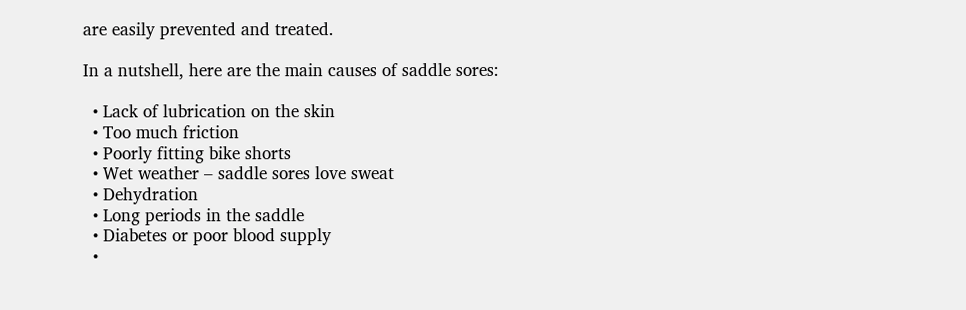are easily prevented and treated.

In a nutshell, here are the main causes of saddle sores:

  • Lack of lubrication on the skin
  • Too much friction
  • Poorly fitting bike shorts
  • Wet weather – saddle sores love sweat
  • Dehydration
  • Long periods in the saddle
  • Diabetes or poor blood supply
  •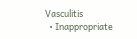Vasculitis
  • Inappropriate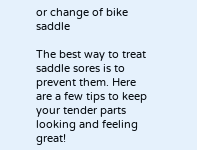or change of bike saddle

The best way to treat saddle sores is to prevent them. Here are a few tips to keep your tender parts looking and feeling great!